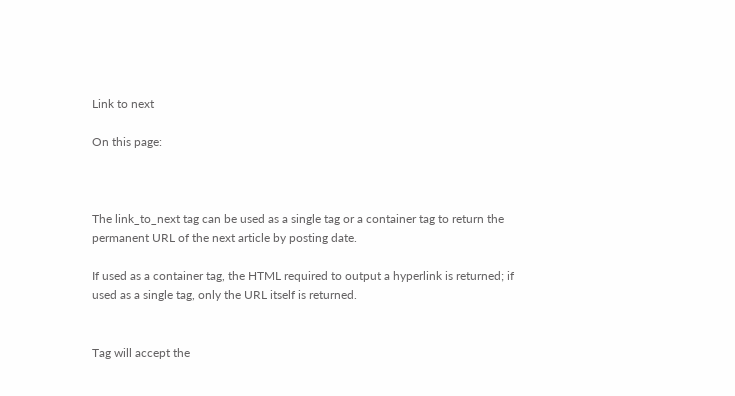Link to next

On this page:



The link_to_next tag can be used as a single tag or a container tag to return the permanent URL of the next article by posting date.

If used as a container tag, the HTML required to output a hyperlink is returned; if used as a single tag, only the URL itself is returned.


Tag will accept the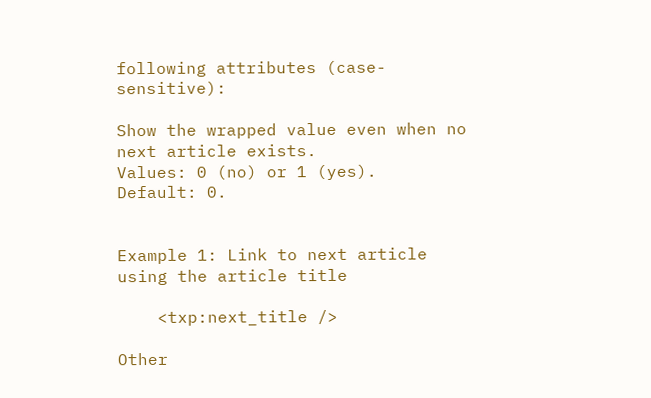following attributes (case-sensitive):

Show the wrapped value even when no next article exists.
Values: 0 (no) or 1 (yes).
Default: 0.


Example 1: Link to next article using the article title

    <txp:next_title />

Other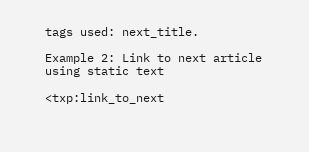tags used: next_title.

Example 2: Link to next article using static text

<txp:link_to_next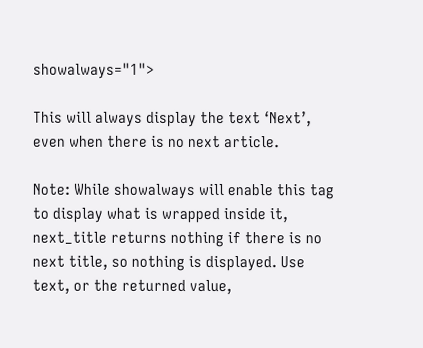showalways="1">

This will always display the text ‘Next’, even when there is no next article.

Note: While showalways will enable this tag to display what is wrapped inside it, next_title returns nothing if there is no next title, so nothing is displayed. Use text, or the returned value,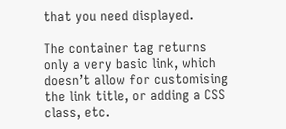that you need displayed.

The container tag returns only a very basic link, which doesn’t allow for customising the link title, or adding a CSS class, etc.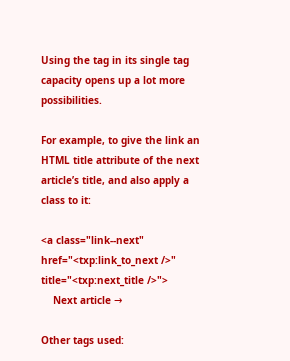Using the tag in its single tag capacity opens up a lot more possibilities.

For example, to give the link an HTML title attribute of the next article’s title, and also apply a class to it:

<a class="link--next" href="<txp:link_to_next />" title="<txp:next_title />">
    Next article →

Other tags used: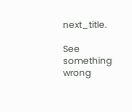next_title.

See something wrong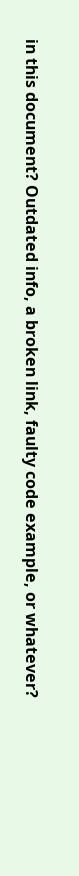in this document? Outdated info, a broken link, faulty code example, or whatever?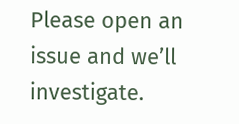Please open an issue and we’ll investigate.